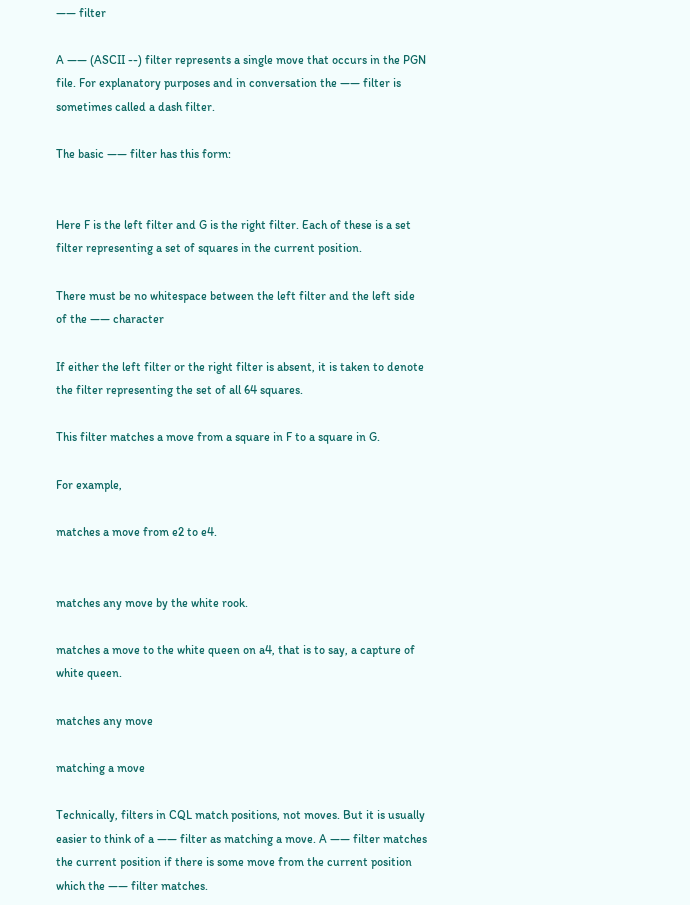―― filter

A ―― (ASCII --) filter represents a single move that occurs in the PGN file. For explanatory purposes and in conversation the ―― filter is sometimes called a dash filter.

The basic ―― filter has this form:


Here F is the left filter and G is the right filter. Each of these is a set filter representing a set of squares in the current position.

There must be no whitespace between the left filter and the left side of the ―― character

If either the left filter or the right filter is absent, it is taken to denote the filter representing the set of all 64 squares.

This filter matches a move from a square in F to a square in G.

For example,

matches a move from e2 to e4.


matches any move by the white rook.

matches a move to the white queen on a4, that is to say, a capture of white queen.

matches any move

matching a move

Technically, filters in CQL match positions, not moves. But it is usually easier to think of a ―― filter as matching a move. A ―― filter matches the current position if there is some move from the current position which the ―― filter matches.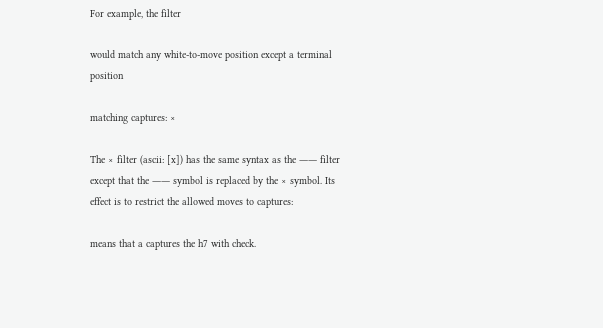For example, the filter

would match any white-to-move position except a terminal position

matching captures: ×

The × filter (ascii: [x]) has the same syntax as the ―― filter except that the ―― symbol is replaced by the × symbol. Its effect is to restrict the allowed moves to captures:

means that a captures the h7 with check.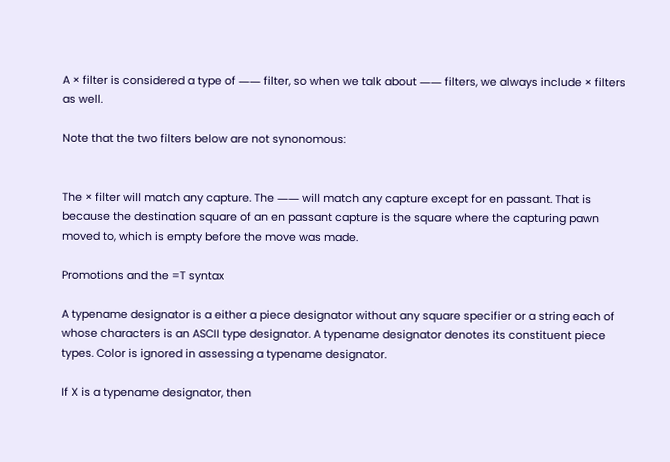A × filter is considered a type of ―― filter, so when we talk about ―― filters, we always include × filters as well.

Note that the two filters below are not synonomous:


The × filter will match any capture. The ―― will match any capture except for en passant. That is because the destination square of an en passant capture is the square where the capturing pawn moved to, which is empty before the move was made.

Promotions and the =T syntax

A typename designator is a either a piece designator without any square specifier or a string each of whose characters is an ASCII type designator. A typename designator denotes its constituent piece types. Color is ignored in assessing a typename designator.

If X is a typename designator, then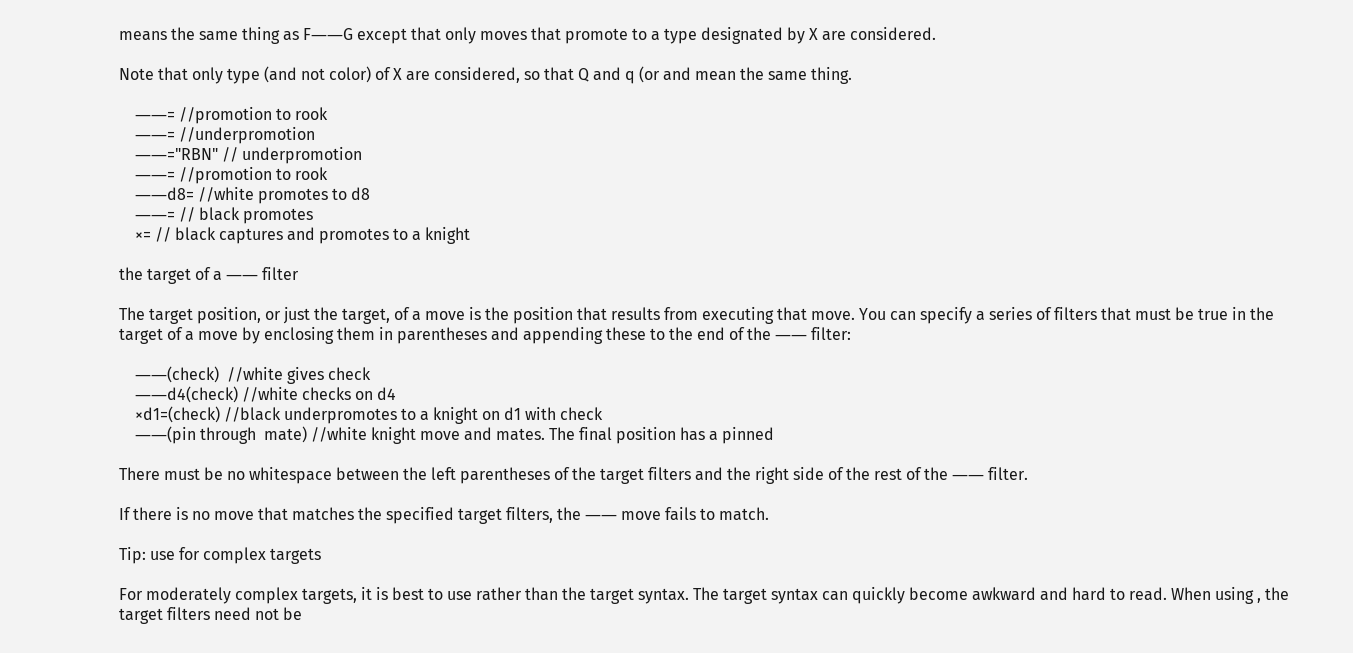means the same thing as F――G except that only moves that promote to a type designated by X are considered.

Note that only type (and not color) of X are considered, so that Q and q (or and mean the same thing.

    ――= //promotion to rook
    ――= //underpromotion
    ――="RBN" // underpromotion
    ――= //promotion to rook
    ――d8= //white promotes to d8
    ――= // black promotes
    ×= // black captures and promotes to a knight

the target of a ―― filter

The target position, or just the target, of a move is the position that results from executing that move. You can specify a series of filters that must be true in the target of a move by enclosing them in parentheses and appending these to the end of the ―― filter:

    ――(check)  //white gives check
    ――d4(check) //white checks on d4
    ×d1=(check) //black underpromotes to a knight on d1 with check
    ――(pin through  mate) //white knight move and mates. The final position has a pinned

There must be no whitespace between the left parentheses of the target filters and the right side of the rest of the ―― filter.

If there is no move that matches the specified target filters, the ―― move fails to match.

Tip: use for complex targets

For moderately complex targets, it is best to use rather than the target syntax. The target syntax can quickly become awkward and hard to read. When using , the target filters need not be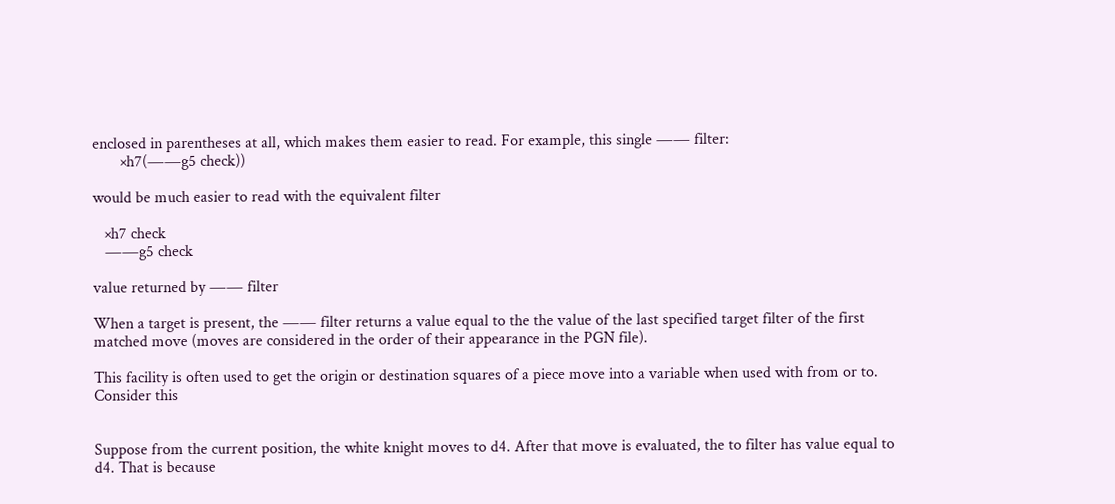enclosed in parentheses at all, which makes them easier to read. For example, this single ―― filter:
       ×h7(――g5 check))

would be much easier to read with the equivalent filter

   ×h7 check
   ――g5 check

value returned by ―― filter

When a target is present, the ―― filter returns a value equal to the the value of the last specified target filter of the first matched move (moves are considered in the order of their appearance in the PGN file).

This facility is often used to get the origin or destination squares of a piece move into a variable when used with from or to. Consider this


Suppose from the current position, the white knight moves to d4. After that move is evaluated, the to filter has value equal to d4. That is because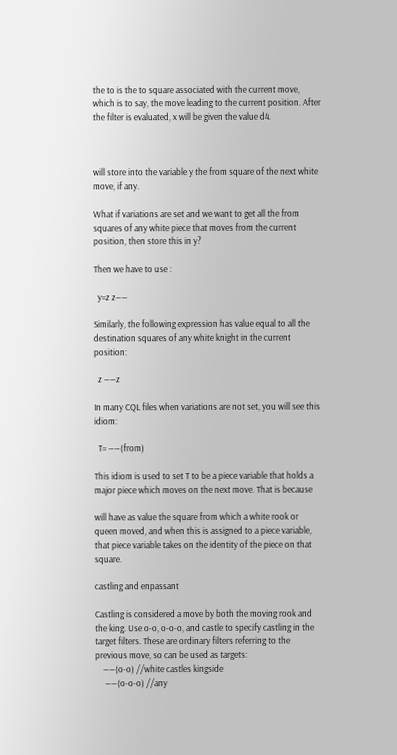the to is the to square associated with the current move, which is to say, the move leading to the current position. After the filter is evaluated, x will be given the value d4.



will store into the variable y the from square of the next white move, if any.

What if variations are set and we want to get all the from squares of any white piece that moves from the current position, then store this in y?

Then we have to use :

  y=z z――

Similarly, the following expression has value equal to all the destination squares of any white knight in the current position:

  z ――z

In many CQL files when variations are not set, you will see this idiom:

  T= ――(from)

This idiom is used to set T to be a piece variable that holds a major piece which moves on the next move. That is because

will have as value the square from which a white rook or queen moved, and when this is assigned to a piece variable, that piece variable takes on the identity of the piece on that square.

castling and enpassant

Castling is considered a move by both the moving rook and the king. Use o-o, o-o-o, and castle to specify castling in the target filters. These are ordinary filters referring to the previous move, so can be used as targets:
    ――(o-o) //white castles kingside
     ――(o-o-o) //any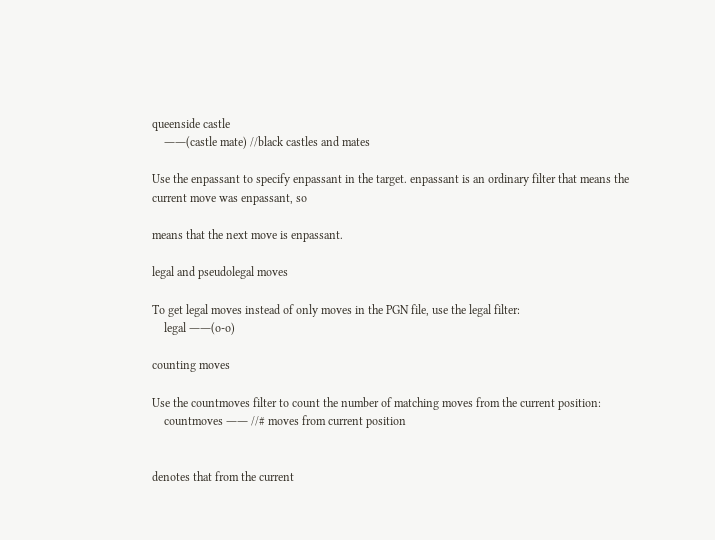queenside castle
    ――(castle mate) //black castles and mates

Use the enpassant to specify enpassant in the target. enpassant is an ordinary filter that means the current move was enpassant, so

means that the next move is enpassant.

legal and pseudolegal moves

To get legal moves instead of only moves in the PGN file, use the legal filter:
    legal ――(o-o)

counting moves

Use the countmoves filter to count the number of matching moves from the current position:
    countmoves ―― //# moves from current position


denotes that from the current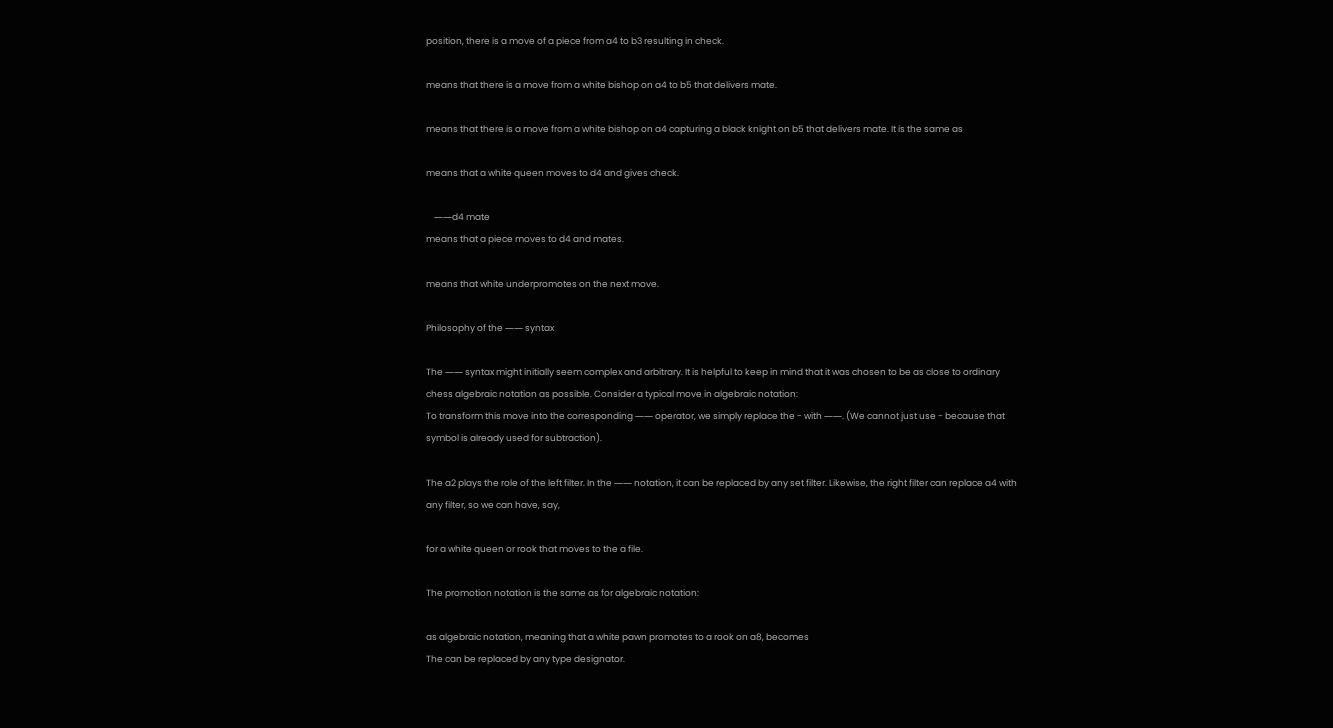position, there is a move of a piece from a4 to b3 resulting in check.

means that there is a move from a white bishop on a4 to b5 that delivers mate.

means that there is a move from a white bishop on a4 capturing a black knight on b5 that delivers mate. It is the same as

means that a white queen moves to d4 and gives check.

    ――d4 mate
means that a piece moves to d4 and mates.

means that white underpromotes on the next move.

Philosophy of the ―― syntax

The ―― syntax might initially seem complex and arbitrary. It is helpful to keep in mind that it was chosen to be as close to ordinary chess algebraic notation as possible. Consider a typical move in algebraic notation:
To transform this move into the corresponding ―― operator, we simply replace the - with ――. (We cannot just use - because that symbol is already used for subtraction).

The a2 plays the role of the left filter. In the ―― notation, it can be replaced by any set filter. Likewise, the right filter can replace a4 with any filter, so we can have, say,

for a white queen or rook that moves to the a file.

The promotion notation is the same as for algebraic notation:

as algebraic notation, meaning that a white pawn promotes to a rook on a8, becomes
The can be replaced by any type designator.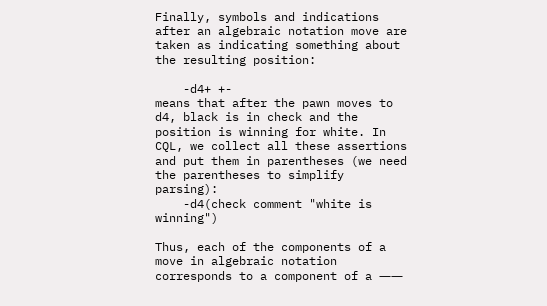Finally, symbols and indications after an algebraic notation move are taken as indicating something about the resulting position:

    -d4+ +-
means that after the pawn moves to d4, black is in check and the position is winning for white. In CQL, we collect all these assertions and put them in parentheses (we need the parentheses to simplify parsing):
    -d4(check comment "white is winning")

Thus, each of the components of a move in algebraic notation corresponds to a component of a ――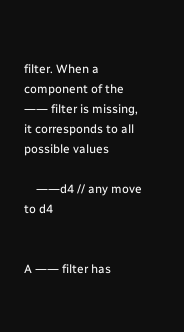filter. When a component of the ―― filter is missing, it corresponds to all possible values

    ――d4 // any move to d4


A ―― filter has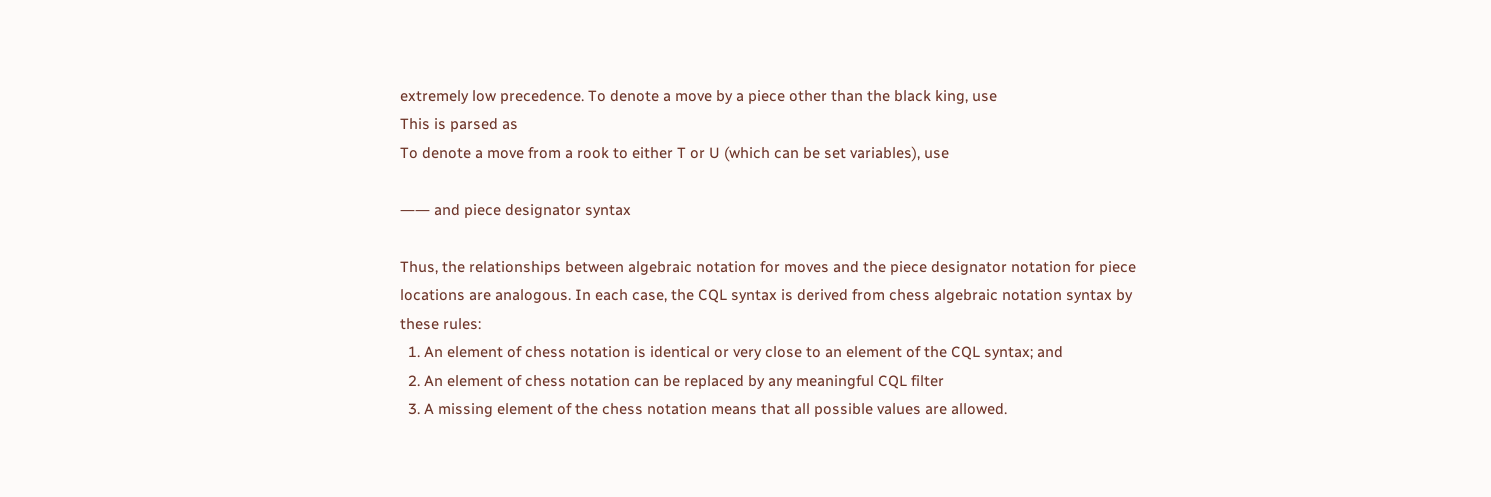extremely low precedence. To denote a move by a piece other than the black king, use
This is parsed as
To denote a move from a rook to either T or U (which can be set variables), use

―― and piece designator syntax

Thus, the relationships between algebraic notation for moves and the piece designator notation for piece locations are analogous. In each case, the CQL syntax is derived from chess algebraic notation syntax by these rules:
  1. An element of chess notation is identical or very close to an element of the CQL syntax; and
  2. An element of chess notation can be replaced by any meaningful CQL filter
  3. A missing element of the chess notation means that all possible values are allowed.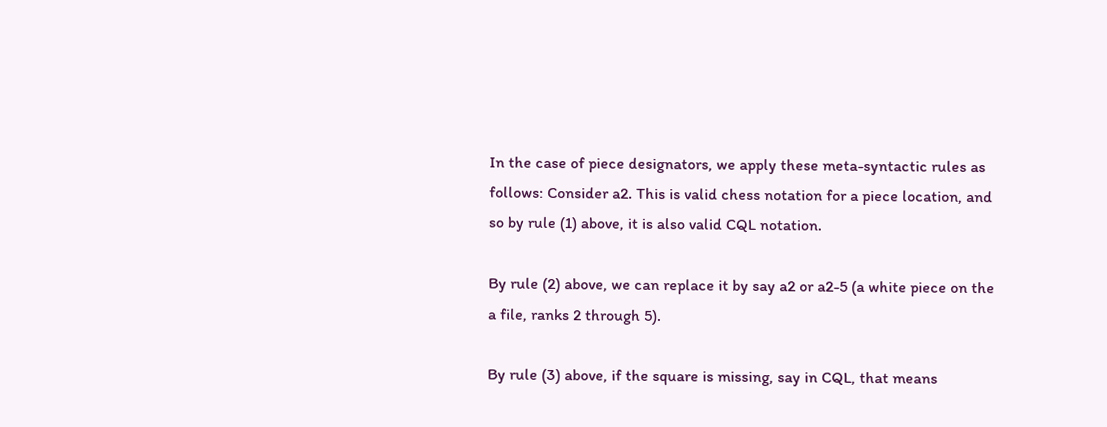In the case of piece designators, we apply these meta-syntactic rules as follows: Consider a2. This is valid chess notation for a piece location, and so by rule (1) above, it is also valid CQL notation.

By rule (2) above, we can replace it by say a2 or a2-5 (a white piece on the a file, ranks 2 through 5).

By rule (3) above, if the square is missing, say in CQL, that means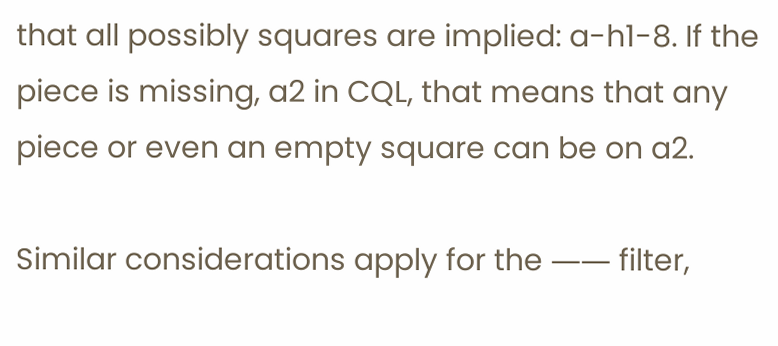that all possibly squares are implied: a-h1-8. If the piece is missing, a2 in CQL, that means that any piece or even an empty square can be on a2.

Similar considerations apply for the ―― filter,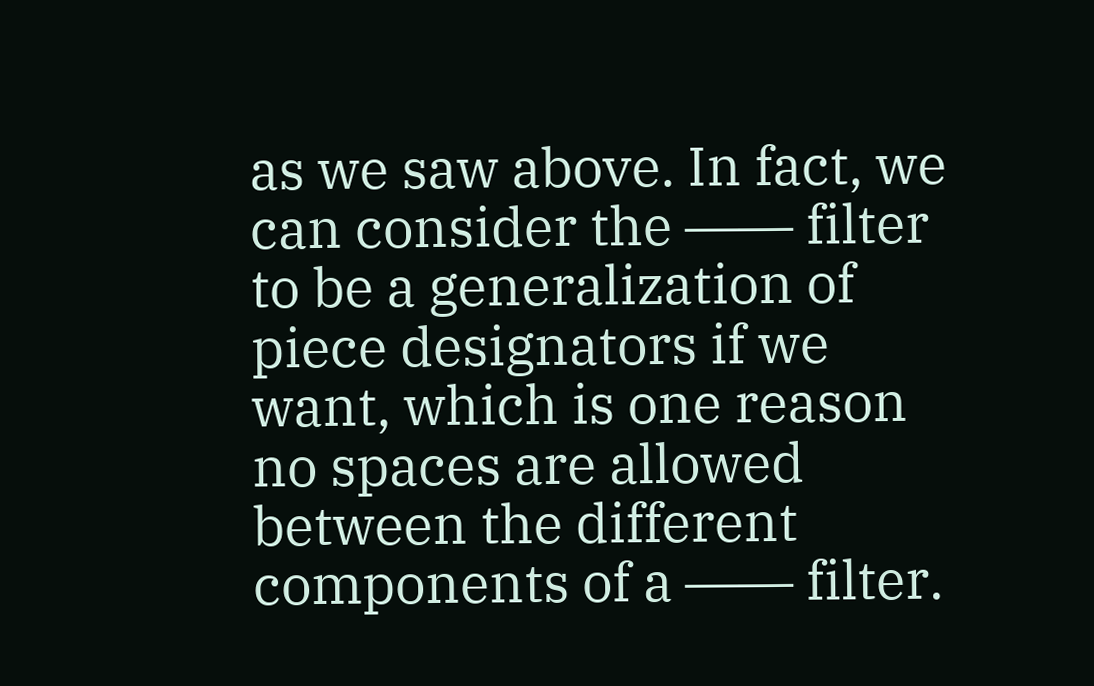as we saw above. In fact, we can consider the ―― filter to be a generalization of piece designators if we want, which is one reason no spaces are allowed between the different components of a ―― filter.